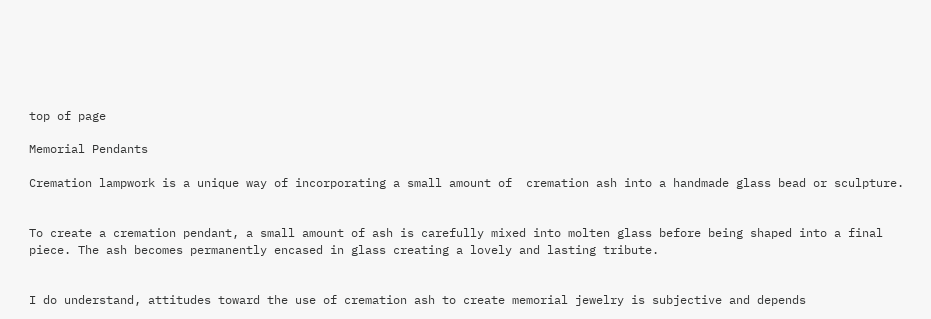top of page

Memorial Pendants

Cremation lampwork is a unique way of incorporating a small amount of  cremation ash into a handmade glass bead or sculpture.


To create a cremation pendant, a small amount of ash is carefully mixed into molten glass before being shaped into a final piece. The ash becomes permanently encased in glass creating a lovely and lasting tribute.


I do understand, attitudes toward the use of cremation ash to create memorial jewelry is subjective and depends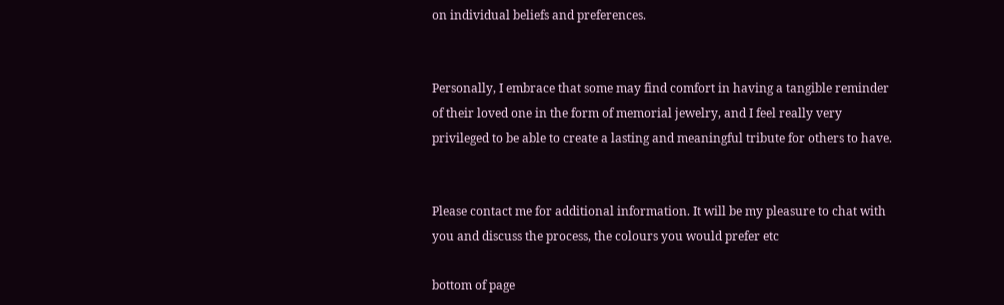on individual beliefs and preferences.


Personally, I embrace that some may find comfort in having a tangible reminder of their loved one in the form of memorial jewelry, and I feel really very privileged to be able to create a lasting and meaningful tribute for others to have.


Please contact me for additional information. It will be my pleasure to chat with you and discuss the process, the colours you would prefer etc

bottom of page